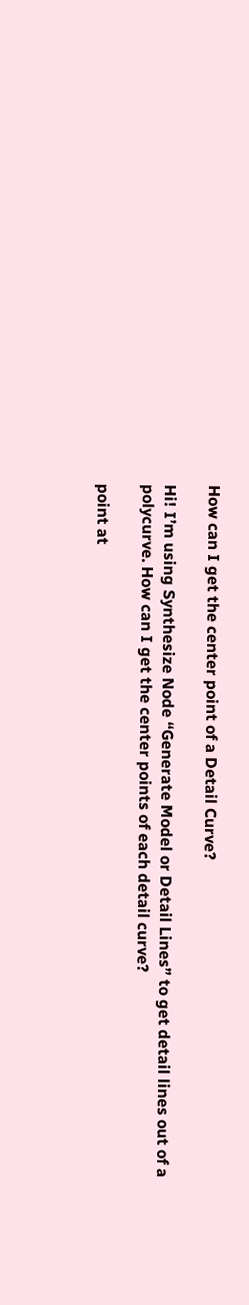How can I get the center point of a Detail Curve?

Hi! I’m using Synthesize Node “Generate Model or Detail Lines” to get detail lines out of a polycurve. How can I get the center points of each detail curve?

point at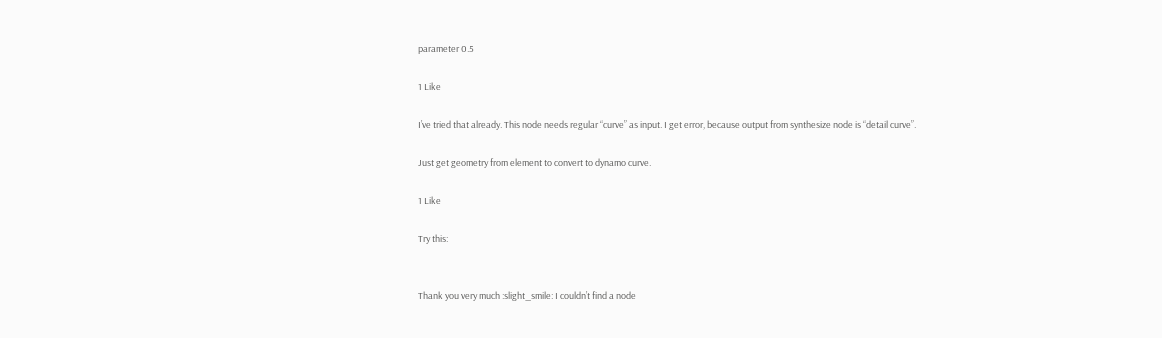parameter 0.5

1 Like

I’ve tried that already. This node needs regular “curve” as input. I get error, because output from synthesize node is “detail curve”.

Just get geometry from element to convert to dynamo curve.

1 Like

Try this:


Thank you very much :slight_smile: I couldn’t find a node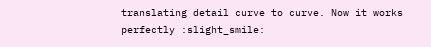translating detail curve to curve. Now it works perfectly :slight_smile: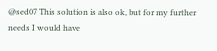@sed07 This solution is also ok, but for my further needs I would have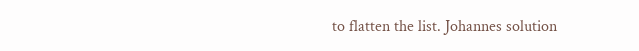to flatten the list. Johannes solution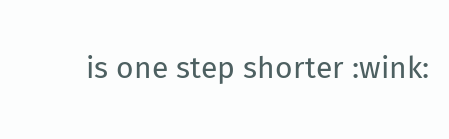is one step shorter :wink: